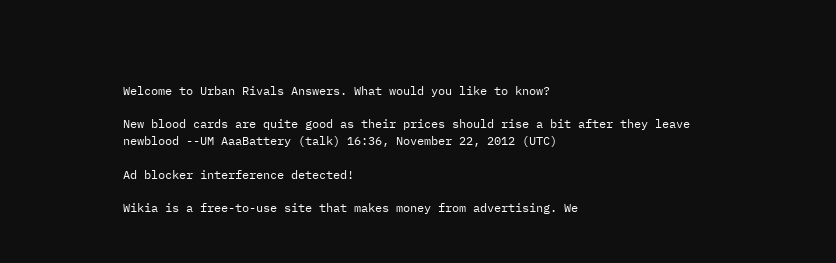Welcome to Urban Rivals Answers. What would you like to know?

New blood cards are quite good as their prices should rise a bit after they leave newblood --UM AaaBattery (talk) 16:36, November 22, 2012 (UTC)

Ad blocker interference detected!

Wikia is a free-to-use site that makes money from advertising. We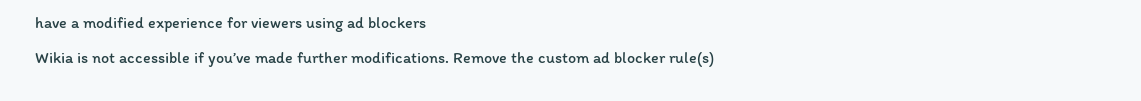have a modified experience for viewers using ad blockers

Wikia is not accessible if you’ve made further modifications. Remove the custom ad blocker rule(s)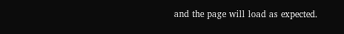and the page will load as expected.